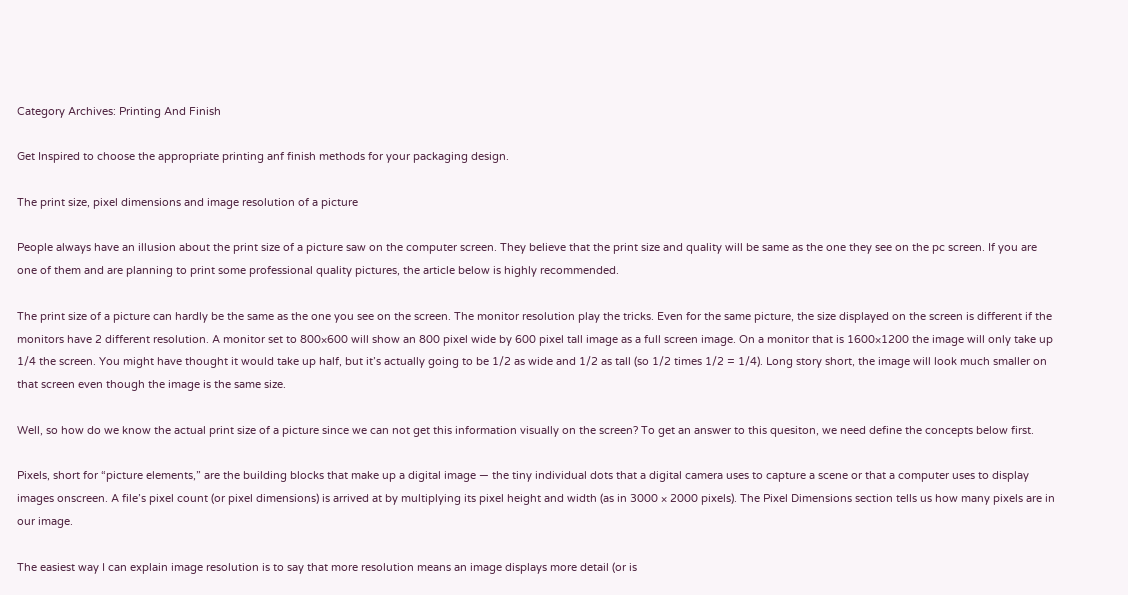Category Archives: Printing And Finish

Get Inspired to choose the appropriate printing anf finish methods for your packaging design.

The print size, pixel dimensions and image resolution of a picture

People always have an illusion about the print size of a picture saw on the computer screen. They believe that the print size and quality will be same as the one they see on the pc screen. If you are one of them and are planning to print some professional quality pictures, the article below is highly recommended.

The print size of a picture can hardly be the same as the one you see on the screen. The monitor resolution play the tricks. Even for the same picture, the size displayed on the screen is different if the monitors have 2 different resolution. A monitor set to 800×600 will show an 800 pixel wide by 600 pixel tall image as a full screen image. On a monitor that is 1600×1200 the image will only take up 1/4 the screen. You might have thought it would take up half, but it’s actually going to be 1/2 as wide and 1/2 as tall (so 1/2 times 1/2 = 1/4). Long story short, the image will look much smaller on that screen even though the image is the same size.

Well, so how do we know the actual print size of a picture since we can not get this information visually on the screen? To get an answer to this quesiton, we need define the concepts below first.

Pixels, short for “picture elements,” are the building blocks that make up a digital image — the tiny individual dots that a digital camera uses to capture a scene or that a computer uses to display images onscreen. A file’s pixel count (or pixel dimensions) is arrived at by multiplying its pixel height and width (as in 3000 × 2000 pixels). The Pixel Dimensions section tells us how many pixels are in our image.

The easiest way I can explain image resolution is to say that more resolution means an image displays more detail (or is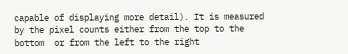capable of displaying more detail). It is measured by the pixel counts either from the top to the bottom  or from the left to the right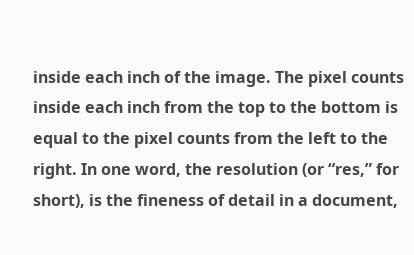inside each inch of the image. The pixel counts inside each inch from the top to the bottom is equal to the pixel counts from the left to the right. In one word, the resolution (or “res,” for short), is the fineness of detail in a document,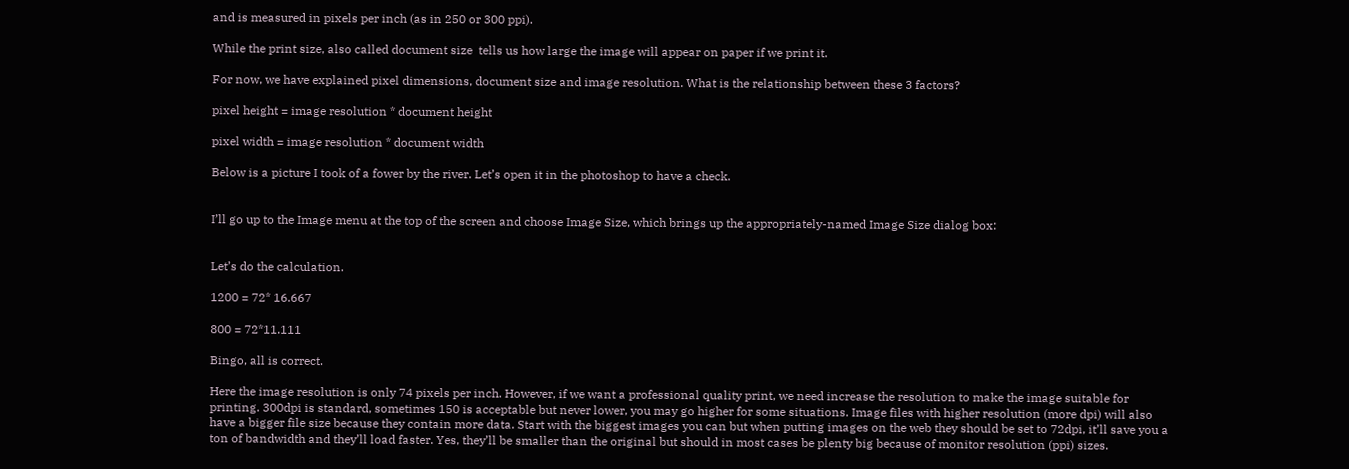and is measured in pixels per inch (as in 250 or 300 ppi).

While the print size, also called document size  tells us how large the image will appear on paper if we print it.

For now, we have explained pixel dimensions, document size and image resolution. What is the relationship between these 3 factors?

pixel height = image resolution * document height

pixel width = image resolution * document width

Below is a picture I took of a fower by the river. Let’s open it in the photoshop to have a check.


I’ll go up to the Image menu at the top of the screen and choose Image Size, which brings up the appropriately-named Image Size dialog box:


Let’s do the calculation.

1200 = 72* 16.667

800 = 72*11.111

Bingo, all is correct.

Here the image resolution is only 74 pixels per inch. However, if we want a professional quality print, we need increase the resolution to make the image suitable for printing. 300dpi is standard, sometimes 150 is acceptable but never lower, you may go higher for some situations. Image files with higher resolution (more dpi) will also have a bigger file size because they contain more data. Start with the biggest images you can but when putting images on the web they should be set to 72dpi, it’ll save you a ton of bandwidth and they’ll load faster. Yes, they’ll be smaller than the original but should in most cases be plenty big because of monitor resolution (ppi) sizes.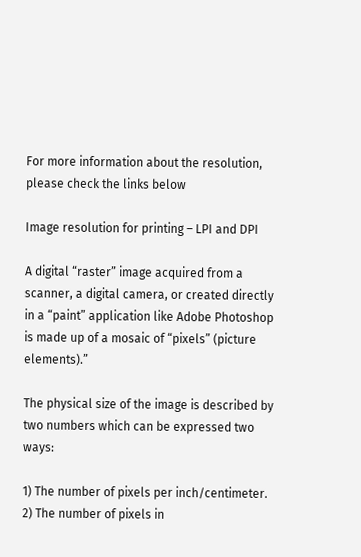For more information about the resolution, please check the links below

Image resolution for printing – LPI and DPI

A digital “raster” image acquired from a scanner, a digital camera, or created directly in a “paint” application like Adobe Photoshop is made up of a mosaic of “pixels” (picture elements).”

The physical size of the image is described by two numbers which can be expressed two ways:

1) The number of pixels per inch/centimeter.
2) The number of pixels in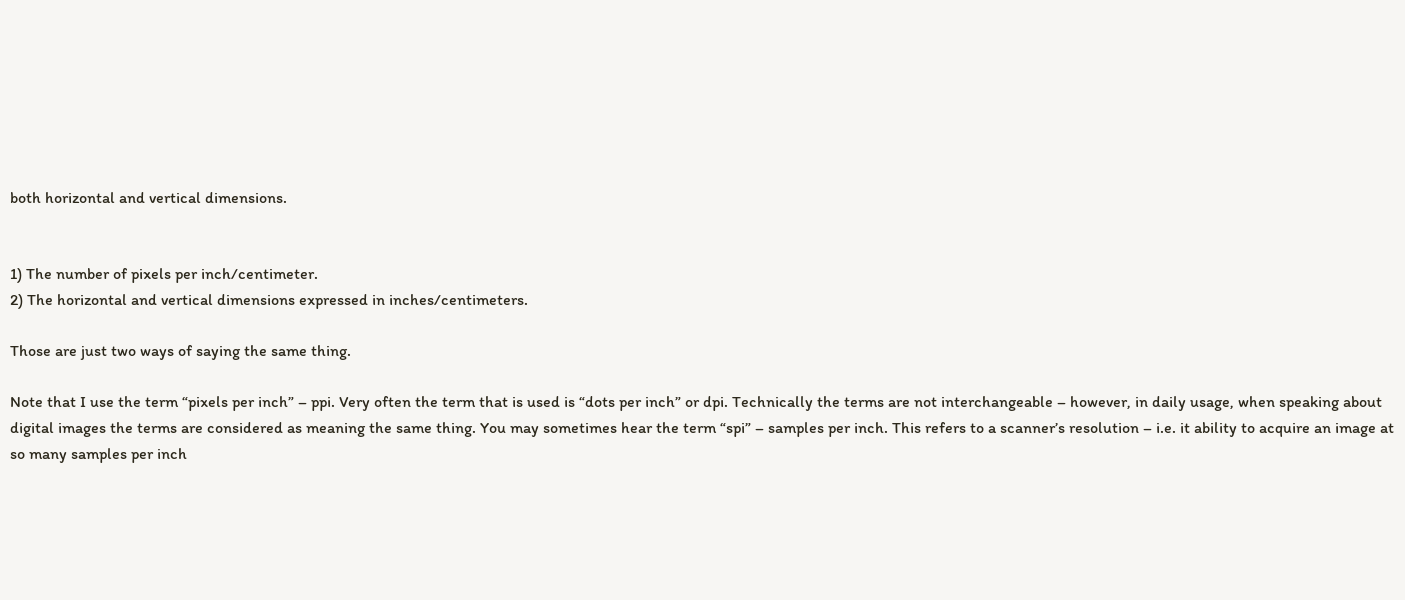both horizontal and vertical dimensions.


1) The number of pixels per inch/centimeter.
2) The horizontal and vertical dimensions expressed in inches/centimeters.

Those are just two ways of saying the same thing.

Note that I use the term “pixels per inch” – ppi. Very often the term that is used is “dots per inch” or dpi. Technically the terms are not interchangeable – however, in daily usage, when speaking about digital images the terms are considered as meaning the same thing. You may sometimes hear the term “spi” – samples per inch. This refers to a scanner’s resolution – i.e. it ability to acquire an image at so many samples per inch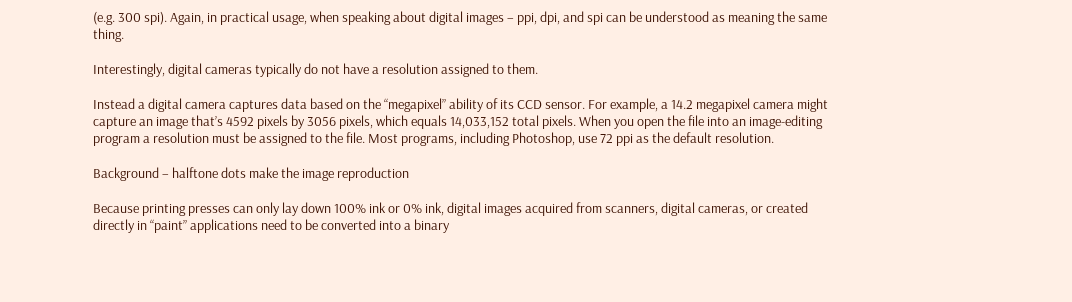(e.g. 300 spi). Again, in practical usage, when speaking about digital images – ppi, dpi, and spi can be understood as meaning the same thing.

Interestingly, digital cameras typically do not have a resolution assigned to them.

Instead a digital camera captures data based on the “megapixel” ability of its CCD sensor. For example, a 14.2 megapixel camera might capture an image that’s 4592 pixels by 3056 pixels, which equals 14,033,152 total pixels. When you open the file into an image-editing program a resolution must be assigned to the file. Most programs, including Photoshop, use 72 ppi as the default resolution.

Background – halftone dots make the image reproduction

Because printing presses can only lay down 100% ink or 0% ink, digital images acquired from scanners, digital cameras, or created directly in “paint” applications need to be converted into a binary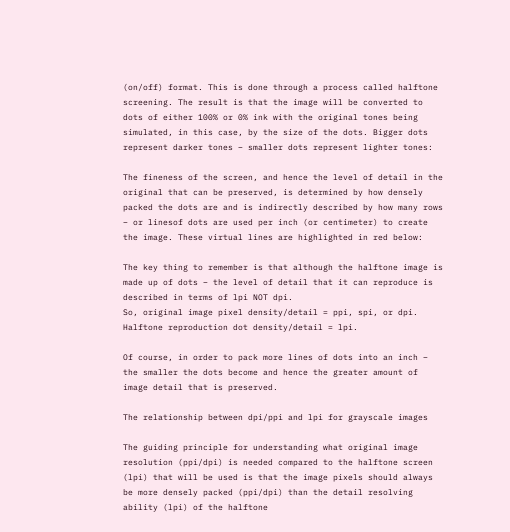(on/off) format. This is done through a process called halftone screening. The result is that the image will be converted to dots of either 100% or 0% ink with the original tones being simulated, in this case, by the size of the dots. Bigger dots represent darker tones – smaller dots represent lighter tones:

The fineness of the screen, and hence the level of detail in the original that can be preserved, is determined by how densely packed the dots are and is indirectly described by how many rows – or linesof dots are used per inch (or centimeter) to create the image. These virtual lines are highlighted in red below:

The key thing to remember is that although the halftone image is made up of dots – the level of detail that it can reproduce is described in terms of lpi NOT dpi.
So, original image pixel density/detail = ppi, spi, or dpi. Halftone reproduction dot density/detail = lpi.

Of course, in order to pack more lines of dots into an inch – the smaller the dots become and hence the greater amount of image detail that is preserved.

The relationship between dpi/ppi and lpi for grayscale images

The guiding principle for understanding what original image resolution (ppi/dpi) is needed compared to the halftone screen (lpi) that will be used is that the image pixels should always be more densely packed (ppi/dpi) than the detail resolving ability (lpi) of the halftone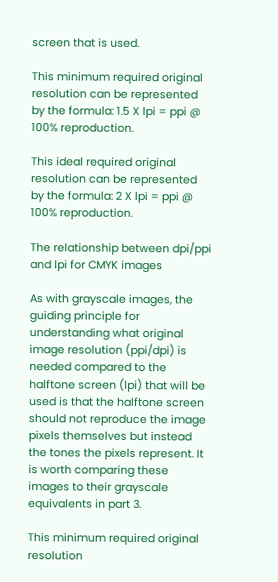screen that is used.

This minimum required original resolution can be represented by the formula: 1.5 X lpi = ppi @ 100% reproduction.

This ideal required original resolution can be represented by the formula: 2 X lpi = ppi @ 100% reproduction.

The relationship between dpi/ppi and lpi for CMYK images

As with grayscale images, the guiding principle for understanding what original image resolution (ppi/dpi) is needed compared to the halftone screen (lpi) that will be used is that the halftone screen should not reproduce the image pixels themselves but instead the tones the pixels represent. It is worth comparing these images to their grayscale equivalents in part 3.

This minimum required original resolution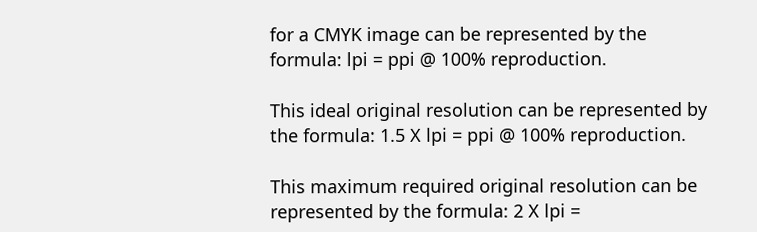for a CMYK image can be represented by the formula: lpi = ppi @ 100% reproduction.

This ideal original resolution can be represented by the formula: 1.5 X lpi = ppi @ 100% reproduction.

This maximum required original resolution can be represented by the formula: 2 X lpi =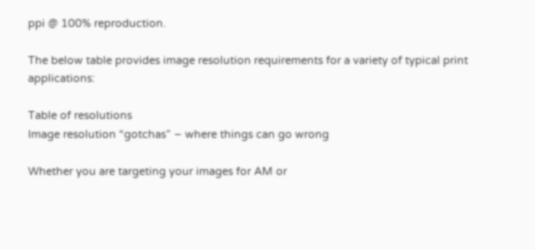ppi @ 100% reproduction.

The below table provides image resolution requirements for a variety of typical print applications:

Table of resolutions
Image resolution “gotchas” – where things can go wrong

Whether you are targeting your images for AM or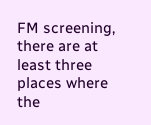FM screening, there are at least three places where the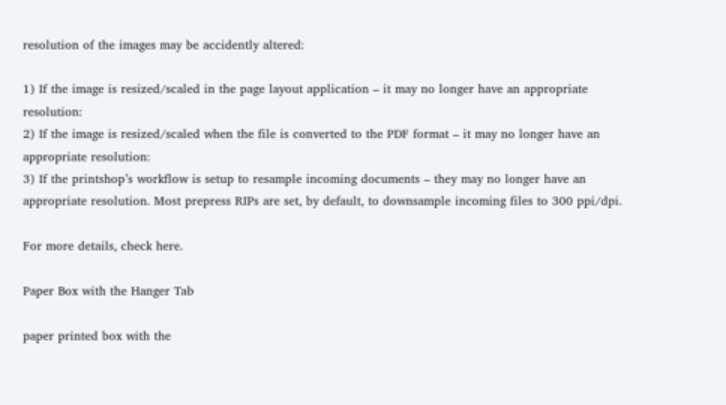resolution of the images may be accidently altered:

1) If the image is resized/scaled in the page layout application – it may no longer have an appropriate resolution:
2) If the image is resized/scaled when the file is converted to the PDF format – it may no longer have an appropriate resolution:
3) If the printshop’s workflow is setup to resample incoming documents – they may no longer have an appropriate resolution. Most prepress RIPs are set, by default, to downsample incoming files to 300 ppi/dpi.

For more details, check here.

Paper Box with the Hanger Tab

paper printed box with the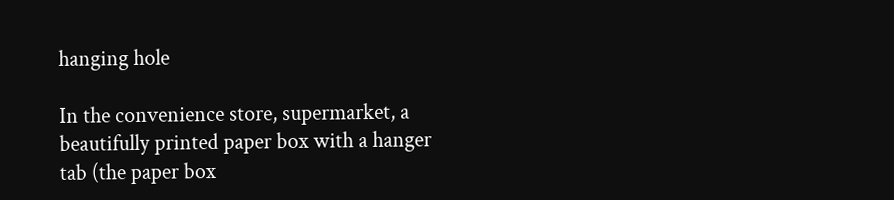hanging hole

In the convenience store, supermarket, a beautifully printed paper box with a hanger tab (the paper box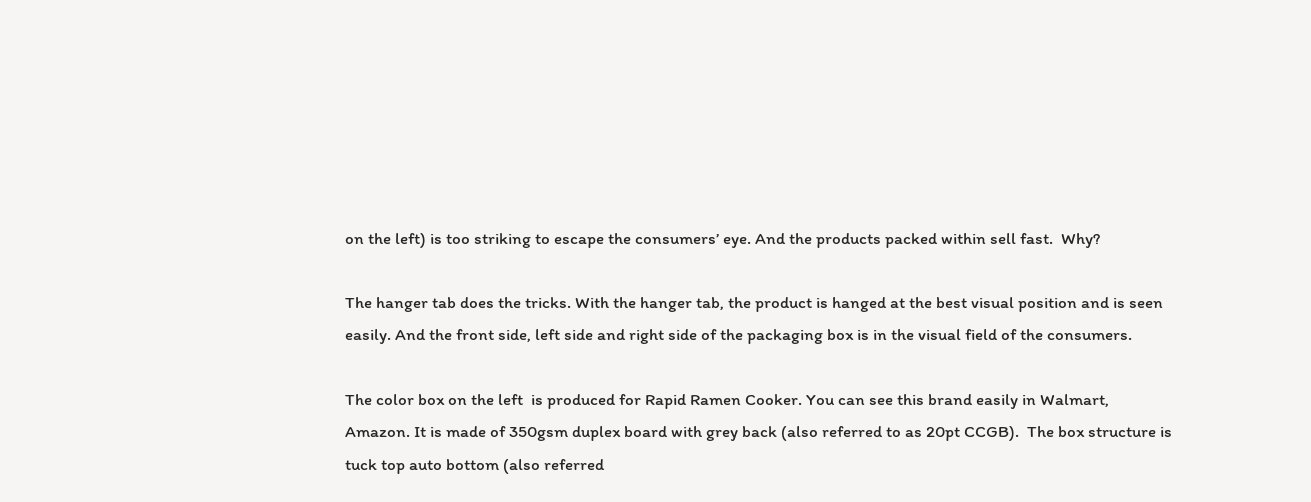on the left) is too striking to escape the consumers’ eye. And the products packed within sell fast.  Why?

The hanger tab does the tricks. With the hanger tab, the product is hanged at the best visual position and is seen easily. And the front side, left side and right side of the packaging box is in the visual field of the consumers.

The color box on the left  is produced for Rapid Ramen Cooker. You can see this brand easily in Walmart, Amazon. It is made of 350gsm duplex board with grey back (also referred to as 20pt CCGB).  The box structure is tuck top auto bottom (also referred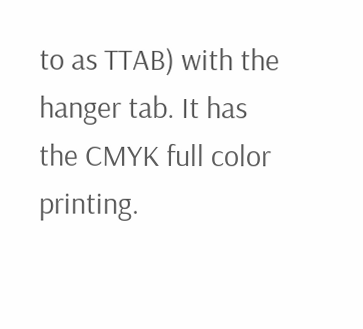to as TTAB) with the hanger tab. It has the CMYK full color printing.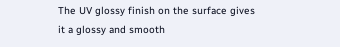The UV glossy finish on the surface gives it a glossy and smooth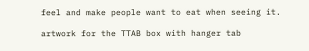feel and make people want to eat when seeing it.

artwork for the TTAB box with hanger tab